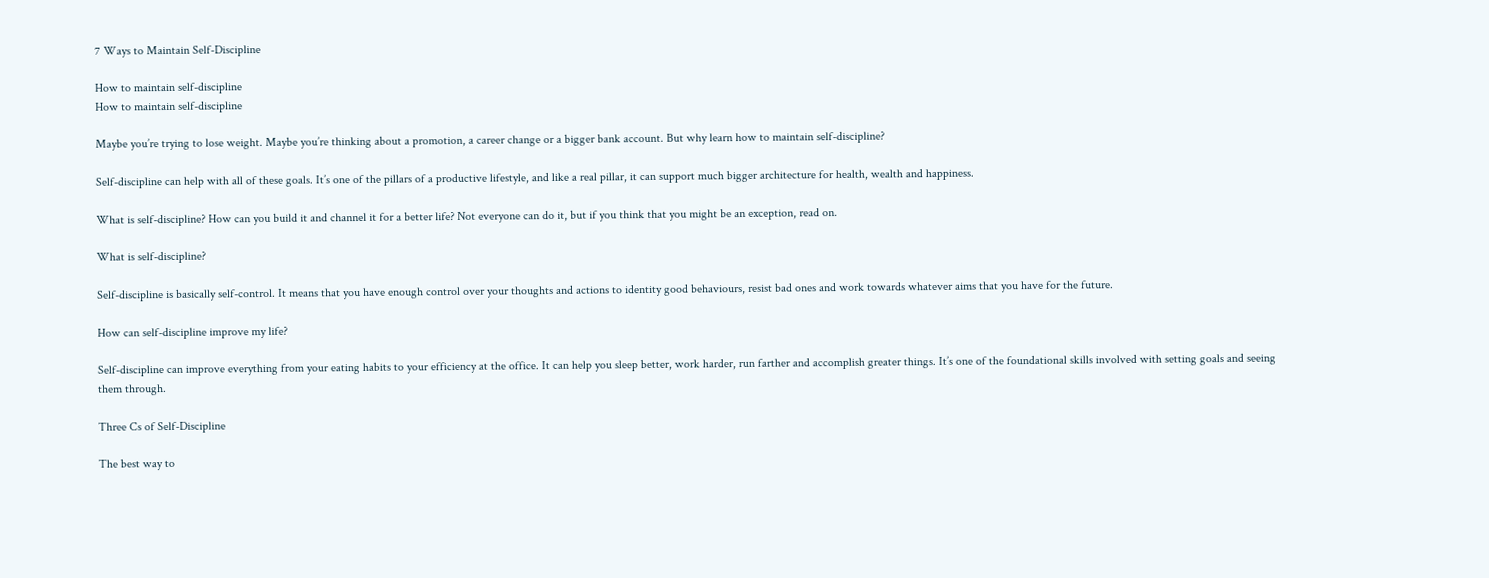7 Ways to Maintain Self-Discipline

How to maintain self-discipline
How to maintain self-discipline

Maybe you’re trying to lose weight. Maybe you’re thinking about a promotion, a career change or a bigger bank account. But why learn how to maintain self-discipline?

Self-discipline can help with all of these goals. It’s one of the pillars of a productive lifestyle, and like a real pillar, it can support much bigger architecture for health, wealth and happiness.

What is self-discipline? How can you build it and channel it for a better life? Not everyone can do it, but if you think that you might be an exception, read on.

What is self-discipline?

Self-discipline is basically self-control. It means that you have enough control over your thoughts and actions to identity good behaviours, resist bad ones and work towards whatever aims that you have for the future.

How can self-discipline improve my life?

Self-discipline can improve everything from your eating habits to your efficiency at the office. It can help you sleep better, work harder, run farther and accomplish greater things. It’s one of the foundational skills involved with setting goals and seeing them through.

Three Cs of Self-Discipline

The best way to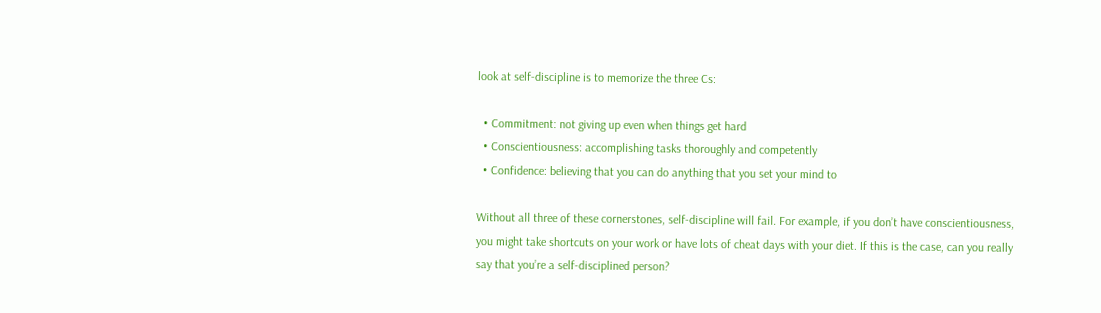look at self-discipline is to memorize the three Cs:

  • Commitment: not giving up even when things get hard
  • Conscientiousness: accomplishing tasks thoroughly and competently
  • Confidence: believing that you can do anything that you set your mind to

Without all three of these cornerstones, self-discipline will fail. For example, if you don’t have conscientiousness, you might take shortcuts on your work or have lots of cheat days with your diet. If this is the case, can you really say that you’re a self-disciplined person?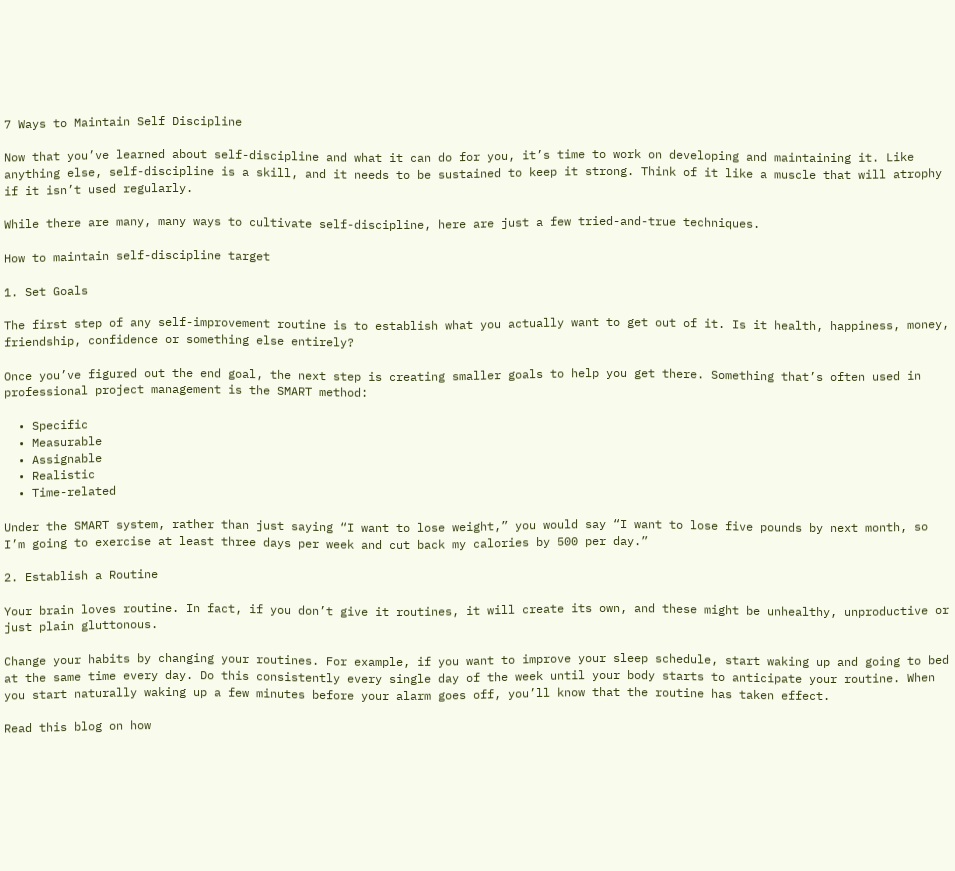7 Ways to Maintain Self Discipline

Now that you’ve learned about self-discipline and what it can do for you, it’s time to work on developing and maintaining it. Like anything else, self-discipline is a skill, and it needs to be sustained to keep it strong. Think of it like a muscle that will atrophy if it isn’t used regularly.

While there are many, many ways to cultivate self-discipline, here are just a few tried-and-true techniques.

How to maintain self-discipline target

1. Set Goals

The first step of any self-improvement routine is to establish what you actually want to get out of it. Is it health, happiness, money, friendship, confidence or something else entirely?

Once you’ve figured out the end goal, the next step is creating smaller goals to help you get there. Something that’s often used in professional project management is the SMART method:

  • Specific
  • Measurable
  • Assignable
  • Realistic
  • Time-related

Under the SMART system, rather than just saying “I want to lose weight,” you would say “I want to lose five pounds by next month, so I’m going to exercise at least three days per week and cut back my calories by 500 per day.”

2. Establish a Routine

Your brain loves routine. In fact, if you don’t give it routines, it will create its own, and these might be unhealthy, unproductive or just plain gluttonous.

Change your habits by changing your routines. For example, if you want to improve your sleep schedule, start waking up and going to bed at the same time every day. Do this consistently every single day of the week until your body starts to anticipate your routine. When you start naturally waking up a few minutes before your alarm goes off, you’ll know that the routine has taken effect.

Read this blog on how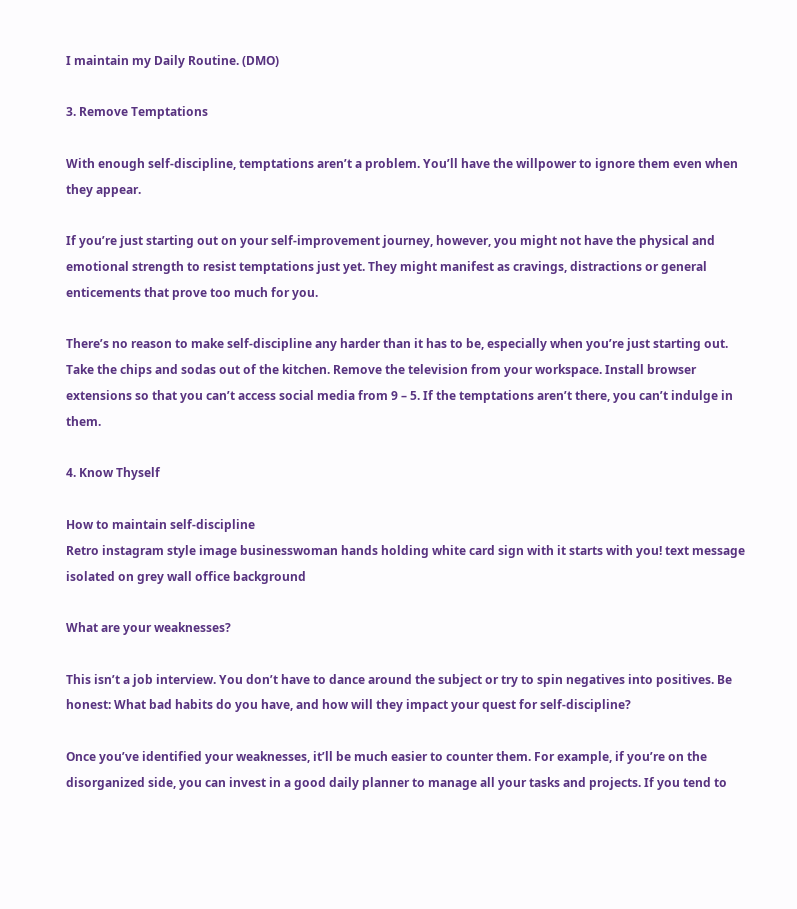I maintain my Daily Routine. (DMO)

3. Remove Temptations

With enough self-discipline, temptations aren’t a problem. You’ll have the willpower to ignore them even when they appear.

If you’re just starting out on your self-improvement journey, however, you might not have the physical and emotional strength to resist temptations just yet. They might manifest as cravings, distractions or general enticements that prove too much for you.

There’s no reason to make self-discipline any harder than it has to be, especially when you’re just starting out. Take the chips and sodas out of the kitchen. Remove the television from your workspace. Install browser extensions so that you can’t access social media from 9 – 5. If the temptations aren’t there, you can’t indulge in them.

4. Know Thyself

How to maintain self-discipline
Retro instagram style image businesswoman hands holding white card sign with it starts with you! text message isolated on grey wall office background

What are your weaknesses?

This isn’t a job interview. You don’t have to dance around the subject or try to spin negatives into positives. Be honest: What bad habits do you have, and how will they impact your quest for self-discipline?

Once you’ve identified your weaknesses, it’ll be much easier to counter them. For example, if you’re on the disorganized side, you can invest in a good daily planner to manage all your tasks and projects. If you tend to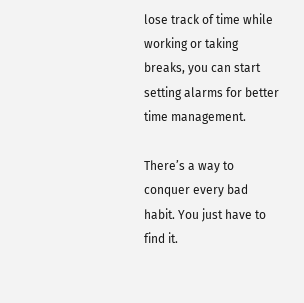lose track of time while working or taking breaks, you can start setting alarms for better time management.

There’s a way to conquer every bad habit. You just have to find it.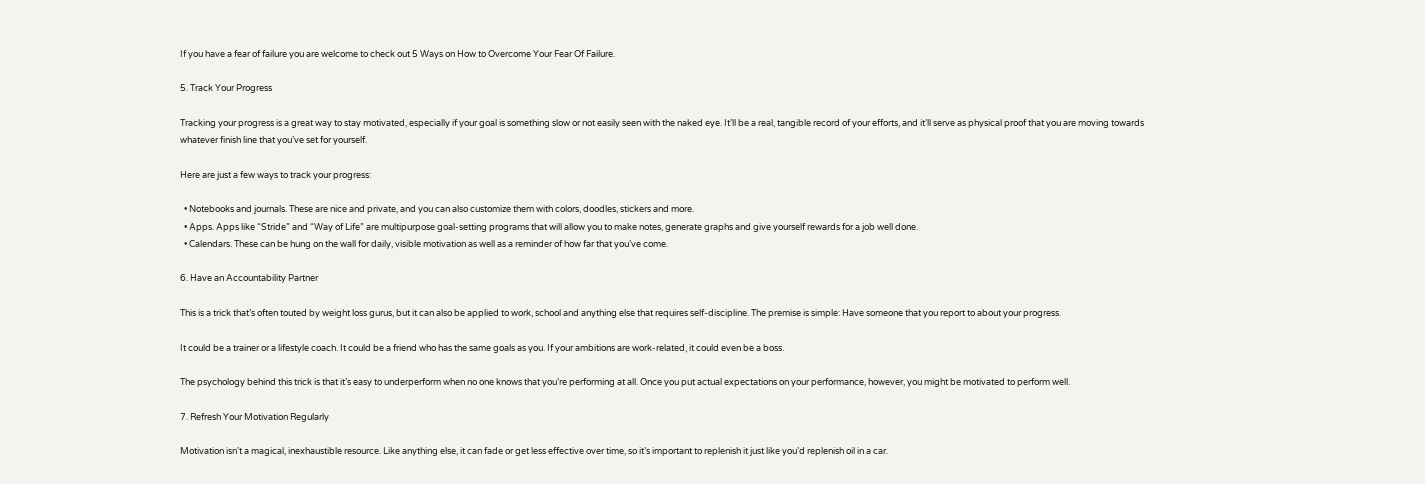If you have a fear of failure you are welcome to check out 5 Ways on How to Overcome Your Fear Of Failure.

5. Track Your Progress

Tracking your progress is a great way to stay motivated, especially if your goal is something slow or not easily seen with the naked eye. It’ll be a real, tangible record of your efforts, and it’ll serve as physical proof that you are moving towards whatever finish line that you’ve set for yourself.

Here are just a few ways to track your progress:

  • Notebooks and journals. These are nice and private, and you can also customize them with colors, doodles, stickers and more.
  • Apps. Apps like “Stride” and “Way of Life” are multipurpose goal-setting programs that will allow you to make notes, generate graphs and give yourself rewards for a job well done.
  • Calendars. These can be hung on the wall for daily, visible motivation as well as a reminder of how far that you’ve come.

6. Have an Accountability Partner

This is a trick that’s often touted by weight loss gurus, but it can also be applied to work, school and anything else that requires self-discipline. The premise is simple: Have someone that you report to about your progress.

It could be a trainer or a lifestyle coach. It could be a friend who has the same goals as you. If your ambitions are work-related, it could even be a boss.

The psychology behind this trick is that it’s easy to underperform when no one knows that you’re performing at all. Once you put actual expectations on your performance, however, you might be motivated to perform well.

7. Refresh Your Motivation Regularly

Motivation isn’t a magical, inexhaustible resource. Like anything else, it can fade or get less effective over time, so it’s important to replenish it just like you’d replenish oil in a car.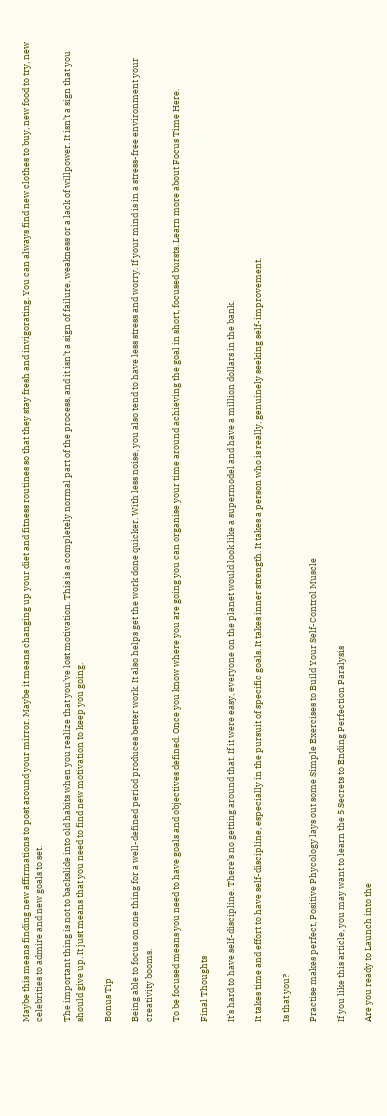Maybe this means finding new affirmations to post around your mirror. Maybe it means changing up your diet and fitness routines so that they stay fresh and invigorating. You can always find new clothes to buy, new food to try, new celebrities to admire and new goals to set.

The important thing is not to backslide into old habits when you realize that you’ve lost motivation. This is a completely normal part of the process, and it isn’t a sign of failure, weakness or a lack of willpower. It isn’t a sign that you should give up. It just means that you need to find new motivation to keep you going.

Bonus Tip

Being able to focus on one thing for a well-defined period produces better work. It also helps get the work done quicker. With less noise, you also tend to have less stress and worry. If your mind is in a stress-free environment your creativity booms.

To be focused means you need to have goals and objectives defined. Once you know where you are going you can organise your time around achieving the goal in short, focused bursts. Learn more about Focus Time Here.

Final Thoughts

It’s hard to have self-discipline. There’s no getting around that. If it were easy, everyone on the planet would look like a supermodel and have a million dollars in the bank.

It takes time and effort to have self-discipline, especially in the pursuit of specific goals. It takes inner strength. It takes a person who is really, genuinely seeking self-improvement.

Is that you?

Practise makes perfect, Positive Phycology lays out some Simple Exercises to Build Your Self-Control Muscle

If you like this article, you may want to learn the 5 Secrets to Ending Perfection Paralysis

Are you ready to Launch into the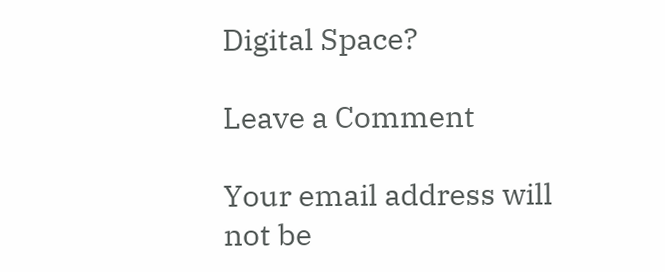Digital Space?

Leave a Comment

Your email address will not be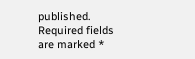published. Required fields are marked *